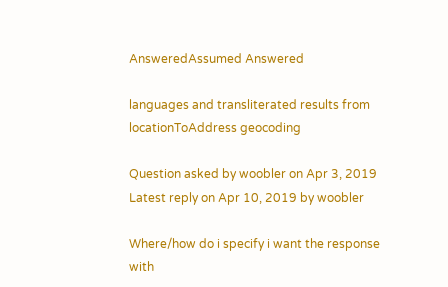AnsweredAssumed Answered

languages and transliterated results from locationToAddress geocoding

Question asked by woobler on Apr 3, 2019
Latest reply on Apr 10, 2019 by woobler

Where/how do i specify i want the response with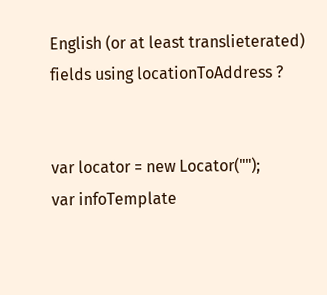English (or at least translieterated) fields using locationToAddress ?


var locator = new Locator("");
var infoTemplate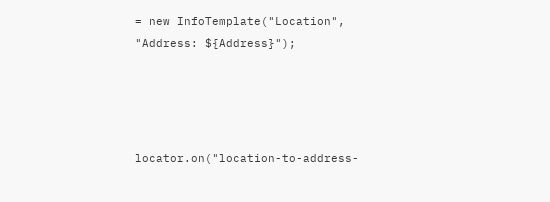= new InfoTemplate("Location", "Address: ${Address}");




locator.on("location-to-address-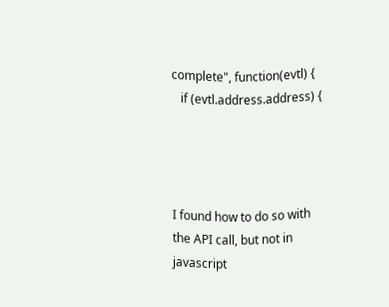complete", function(evtl) {
   if (evtl.address.address) {




I found how to do so with the API call, but not in javascript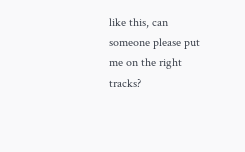like this, can someone please put me on the right tracks?